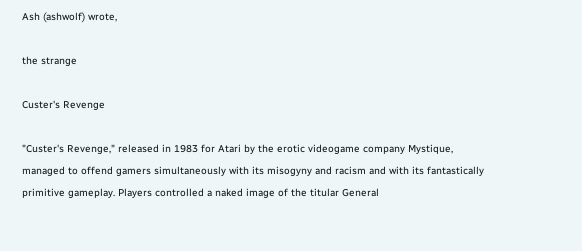Ash (ashwolf) wrote,

the strange

Custer's Revenge

"Custer's Revenge," released in 1983 for Atari by the erotic videogame company Mystique, managed to offend gamers simultaneously with its misogyny and racism and with its fantastically primitive gameplay. Players controlled a naked image of the titular General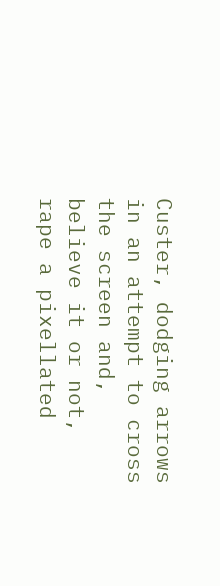Custer, dodging arrows in an attempt to cross the screen and, believe it or not, rape a pixellated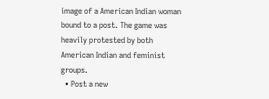image of a American Indian woman bound to a post. The game was heavily protested by both American Indian and feminist groups.
  • Post a new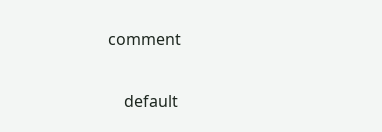comment


    default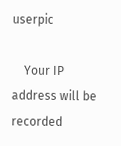userpic

    Your IP address will be recorded